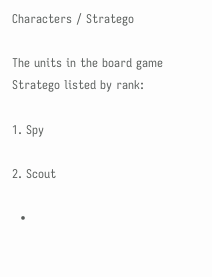Characters / Stratego

The units in the board game Stratego listed by rank:

1. Spy

2. Scout

  •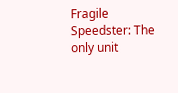Fragile Speedster: The only unit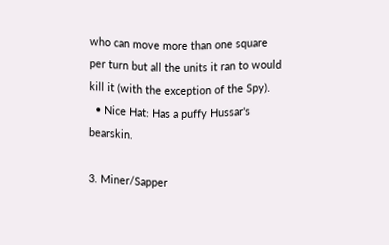who can move more than one square per turn but all the units it ran to would kill it (with the exception of the Spy).
  • Nice Hat: Has a puffy Hussar's bearskin.

3. Miner/Sapper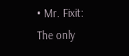• Mr. Fixit: The only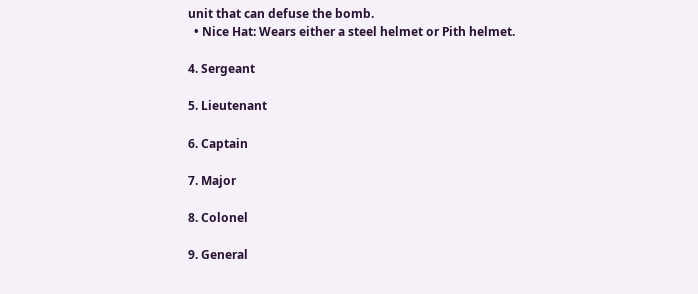unit that can defuse the bomb.
  • Nice Hat: Wears either a steel helmet or Pith helmet.

4. Sergeant

5. Lieutenant

6. Captain

7. Major

8. Colonel

9. General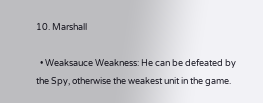10. Marshall

  • Weaksauce Weakness: He can be defeated by the Spy, otherwise the weakest unit in the game.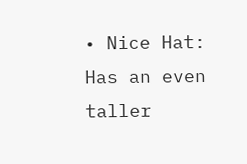• Nice Hat: Has an even taller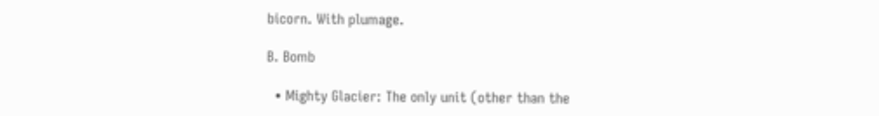bicorn. With plumage.

B. Bomb

  • Mighty Glacier: The only unit (other than the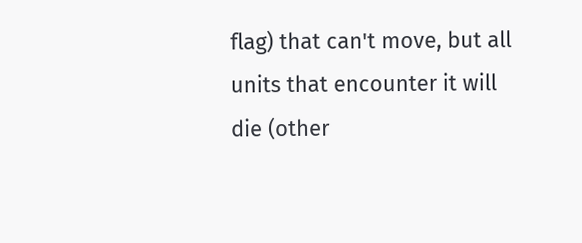flag) that can't move, but all units that encounter it will die (other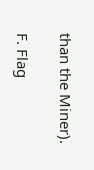than the Miner).

F. Flag